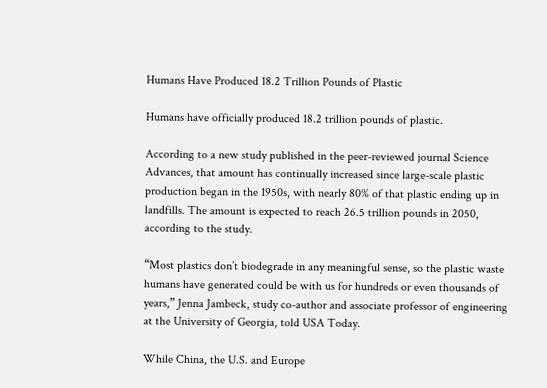Humans Have Produced 18.2 Trillion Pounds of Plastic

Humans have officially produced 18.2 trillion pounds of plastic.

According to a new study published in the peer-reviewed journal Science Advances, that amount has continually increased since large-scale plastic production began in the 1950s, with nearly 80% of that plastic ending up in landfills. The amount is expected to reach 26.5 trillion pounds in 2050, according to the study.

“Most plastics don’t biodegrade in any meaningful sense, so the plastic waste humans have generated could be with us for hundreds or even thousands of years,” Jenna Jambeck, study co-author and associate professor of engineering at the University of Georgia, told USA Today.

While China, the U.S. and Europe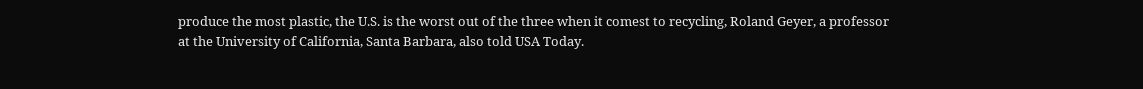produce the most plastic, the U.S. is the worst out of the three when it comest to recycling, Roland Geyer, a professor at the University of California, Santa Barbara, also told USA Today.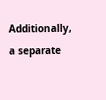Additionally, a separate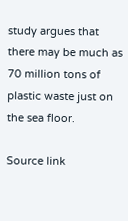study argues that there may be much as 70 million tons of plastic waste just on the sea floor.

Source link